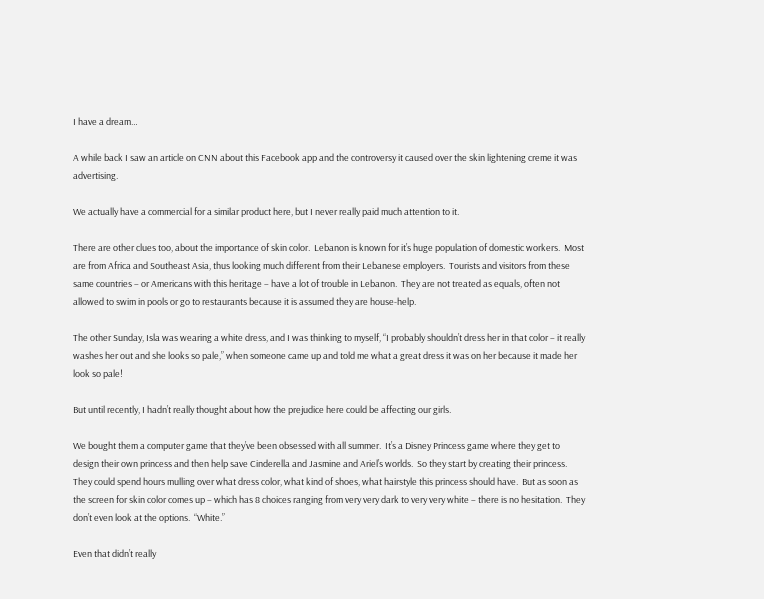I have a dream…

A while back I saw an article on CNN about this Facebook app and the controversy it caused over the skin lightening creme it was advertising.

We actually have a commercial for a similar product here, but I never really paid much attention to it.

There are other clues too, about the importance of skin color.  Lebanon is known for it’s huge population of domestic workers.  Most are from Africa and Southeast Asia, thus looking much different from their Lebanese employers.  Tourists and visitors from these same countries – or Americans with this heritage – have a lot of trouble in Lebanon.  They are not treated as equals, often not allowed to swim in pools or go to restaurants because it is assumed they are house-help.

The other Sunday, Isla was wearing a white dress, and I was thinking to myself, “I probably shouldn’t dress her in that color – it really washes her out and she looks so pale,” when someone came up and told me what a great dress it was on her because it made her look so pale!

But until recently, I hadn’t really thought about how the prejudice here could be affecting our girls.

We bought them a computer game that they’ve been obsessed with all summer.  It’s a Disney Princess game where they get to design their own princess and then help save Cinderella and Jasmine and Ariel’s worlds.  So they start by creating their princess.  They could spend hours mulling over what dress color, what kind of shoes, what hairstyle this princess should have.  But as soon as the screen for skin color comes up – which has 8 choices ranging from very very dark to very very white – there is no hesitation.  They don’t even look at the options.  “White.”

Even that didn’t really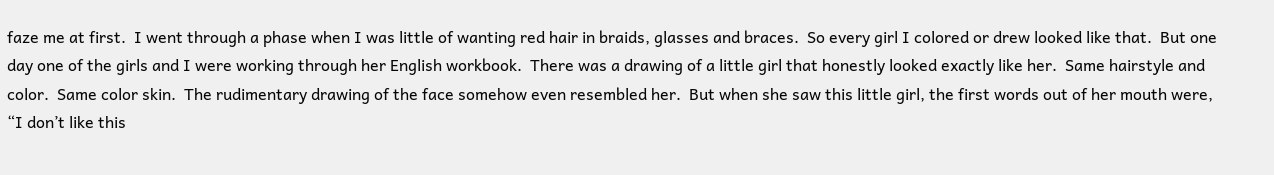faze me at first.  I went through a phase when I was little of wanting red hair in braids, glasses and braces.  So every girl I colored or drew looked like that.  But one day one of the girls and I were working through her English workbook.  There was a drawing of a little girl that honestly looked exactly like her.  Same hairstyle and color.  Same color skin.  The rudimentary drawing of the face somehow even resembled her.  But when she saw this little girl, the first words out of her mouth were, “I don’t like this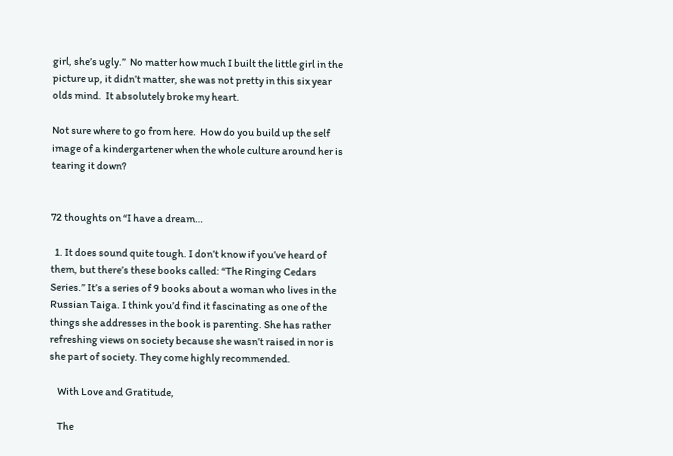girl, she’s ugly.”  No matter how much I built the little girl in the picture up, it didn’t matter, she was not pretty in this six year olds mind.  It absolutely broke my heart.

Not sure where to go from here.  How do you build up the self image of a kindergartener when the whole culture around her is tearing it down?


72 thoughts on “I have a dream…

  1. It does sound quite tough. I don’t know if you’ve heard of them, but there’s these books called: “The Ringing Cedars Series.” It’s a series of 9 books about a woman who lives in the Russian Taiga. I think you’d find it fascinating as one of the things she addresses in the book is parenting. She has rather refreshing views on society because she wasn’t raised in nor is she part of society. They come highly recommended.

    With Love and Gratitude,

    The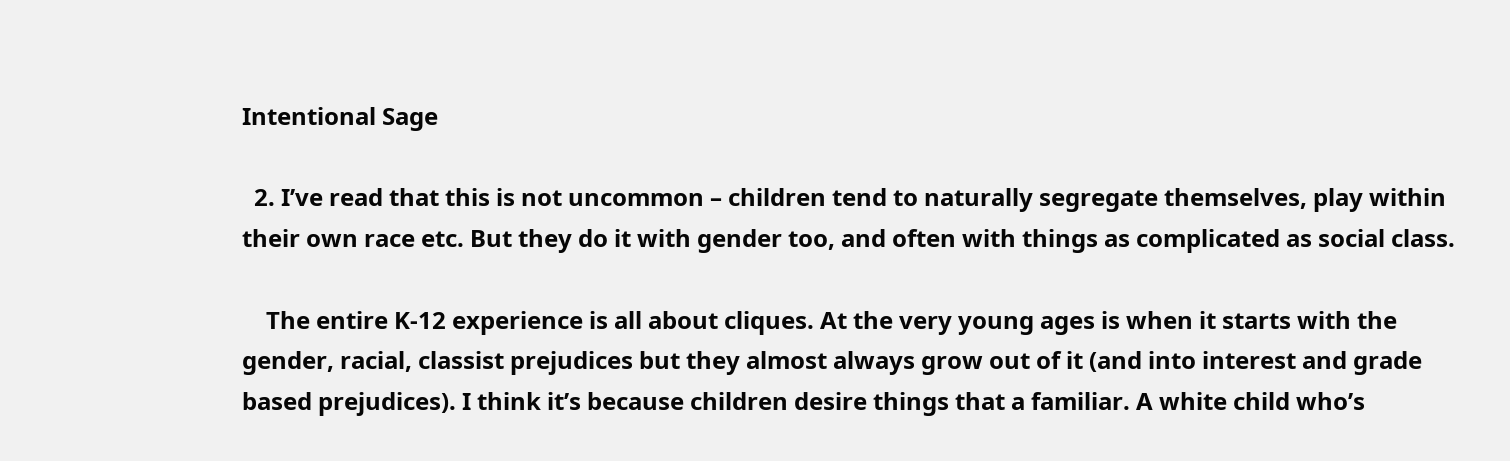Intentional Sage

  2. I’ve read that this is not uncommon – children tend to naturally segregate themselves, play within their own race etc. But they do it with gender too, and often with things as complicated as social class.

    The entire K-12 experience is all about cliques. At the very young ages is when it starts with the gender, racial, classist prejudices but they almost always grow out of it (and into interest and grade based prejudices). I think it’s because children desire things that a familiar. A white child who’s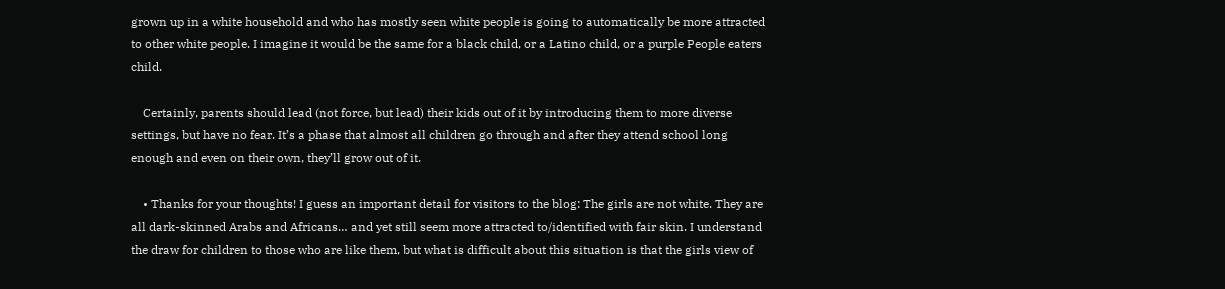grown up in a white household and who has mostly seen white people is going to automatically be more attracted to other white people. I imagine it would be the same for a black child, or a Latino child, or a purple People eaters child.

    Certainly, parents should lead (not force, but lead) their kids out of it by introducing them to more diverse settings, but have no fear. It’s a phase that almost all children go through and after they attend school long enough and even on their own, they’ll grow out of it.

    • Thanks for your thoughts! I guess an important detail for visitors to the blog: The girls are not white. They are all dark-skinned Arabs and Africans… and yet still seem more attracted to/identified with fair skin. I understand the draw for children to those who are like them, but what is difficult about this situation is that the girls view of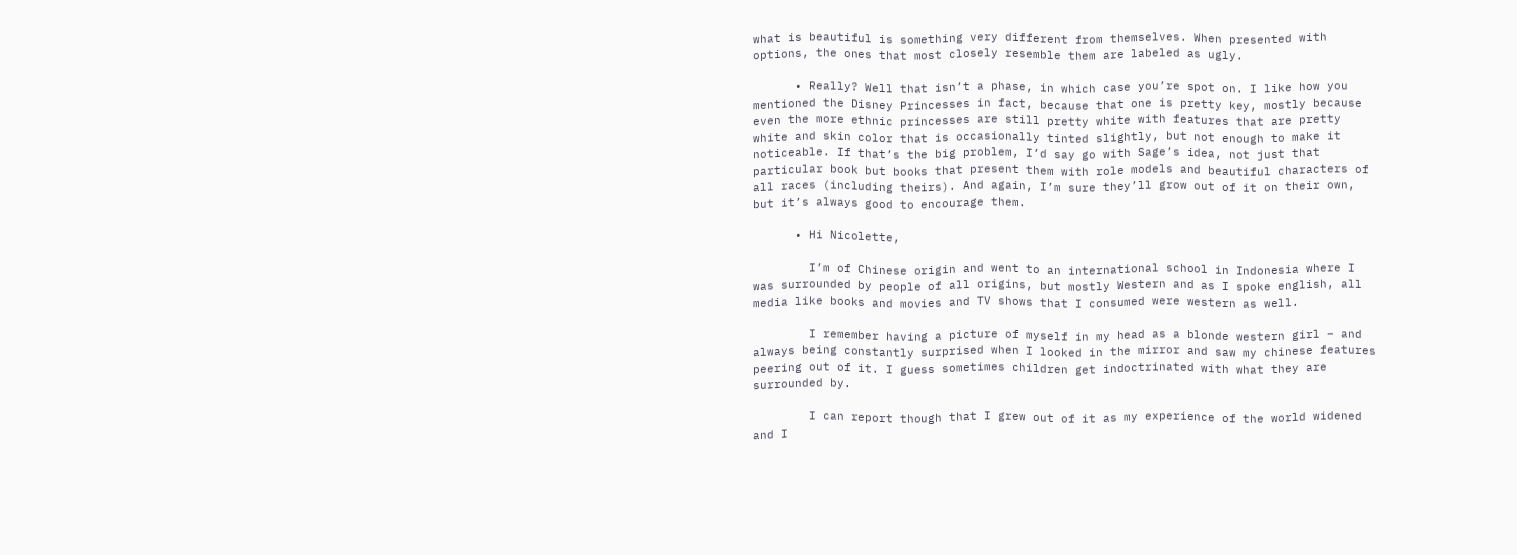what is beautiful is something very different from themselves. When presented with options, the ones that most closely resemble them are labeled as ugly.

      • Really? Well that isn’t a phase, in which case you’re spot on. I like how you mentioned the Disney Princesses in fact, because that one is pretty key, mostly because even the more ethnic princesses are still pretty white with features that are pretty white and skin color that is occasionally tinted slightly, but not enough to make it noticeable. If that’s the big problem, I’d say go with Sage’s idea, not just that particular book but books that present them with role models and beautiful characters of all races (including theirs). And again, I’m sure they’ll grow out of it on their own, but it’s always good to encourage them.

      • Hi Nicolette,

        I’m of Chinese origin and went to an international school in Indonesia where I was surrounded by people of all origins, but mostly Western and as I spoke english, all media like books and movies and TV shows that I consumed were western as well.

        I remember having a picture of myself in my head as a blonde western girl – and always being constantly surprised when I looked in the mirror and saw my chinese features peering out of it. I guess sometimes children get indoctrinated with what they are surrounded by.

        I can report though that I grew out of it as my experience of the world widened and I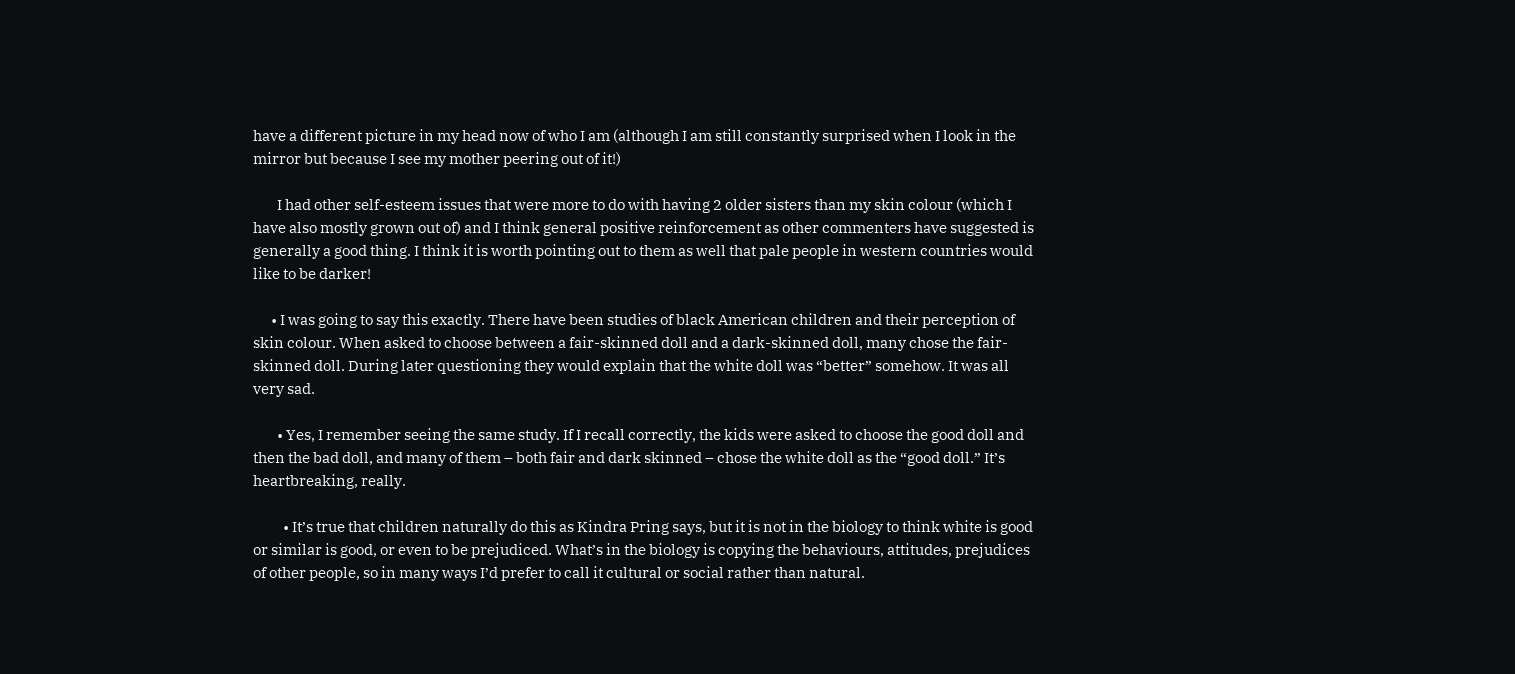have a different picture in my head now of who I am (although I am still constantly surprised when I look in the mirror but because I see my mother peering out of it!)

        I had other self-esteem issues that were more to do with having 2 older sisters than my skin colour (which I have also mostly grown out of) and I think general positive reinforcement as other commenters have suggested is generally a good thing. I think it is worth pointing out to them as well that pale people in western countries would like to be darker!

      • I was going to say this exactly. There have been studies of black American children and their perception of skin colour. When asked to choose between a fair-skinned doll and a dark-skinned doll, many chose the fair-skinned doll. During later questioning they would explain that the white doll was “better” somehow. It was all very sad.

        • Yes, I remember seeing the same study. If I recall correctly, the kids were asked to choose the good doll and then the bad doll, and many of them – both fair and dark skinned – chose the white doll as the “good doll.” It’s heartbreaking, really.

          • It’s true that children naturally do this as Kindra Pring says, but it is not in the biology to think white is good or similar is good, or even to be prejudiced. What’s in the biology is copying the behaviours, attitudes, prejudices of other people, so in many ways I’d prefer to call it cultural or social rather than natural.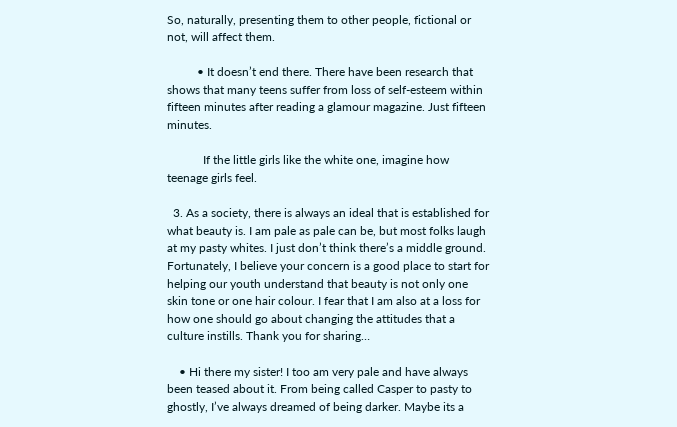So, naturally, presenting them to other people, fictional or not, will affect them.

          • It doesn’t end there. There have been research that shows that many teens suffer from loss of self-esteem within fifteen minutes after reading a glamour magazine. Just fifteen minutes.

            If the little girls like the white one, imagine how teenage girls feel.

  3. As a society, there is always an ideal that is established for what beauty is. I am pale as pale can be, but most folks laugh at my pasty whites. I just don’t think there’s a middle ground. Fortunately, I believe your concern is a good place to start for helping our youth understand that beauty is not only one skin tone or one hair colour. I fear that I am also at a loss for how one should go about changing the attitudes that a culture instills. Thank you for sharing…

    • Hi there my sister! I too am very pale and have always been teased about it. From being called Casper to pasty to ghostly, I’ve always dreamed of being darker. Maybe its a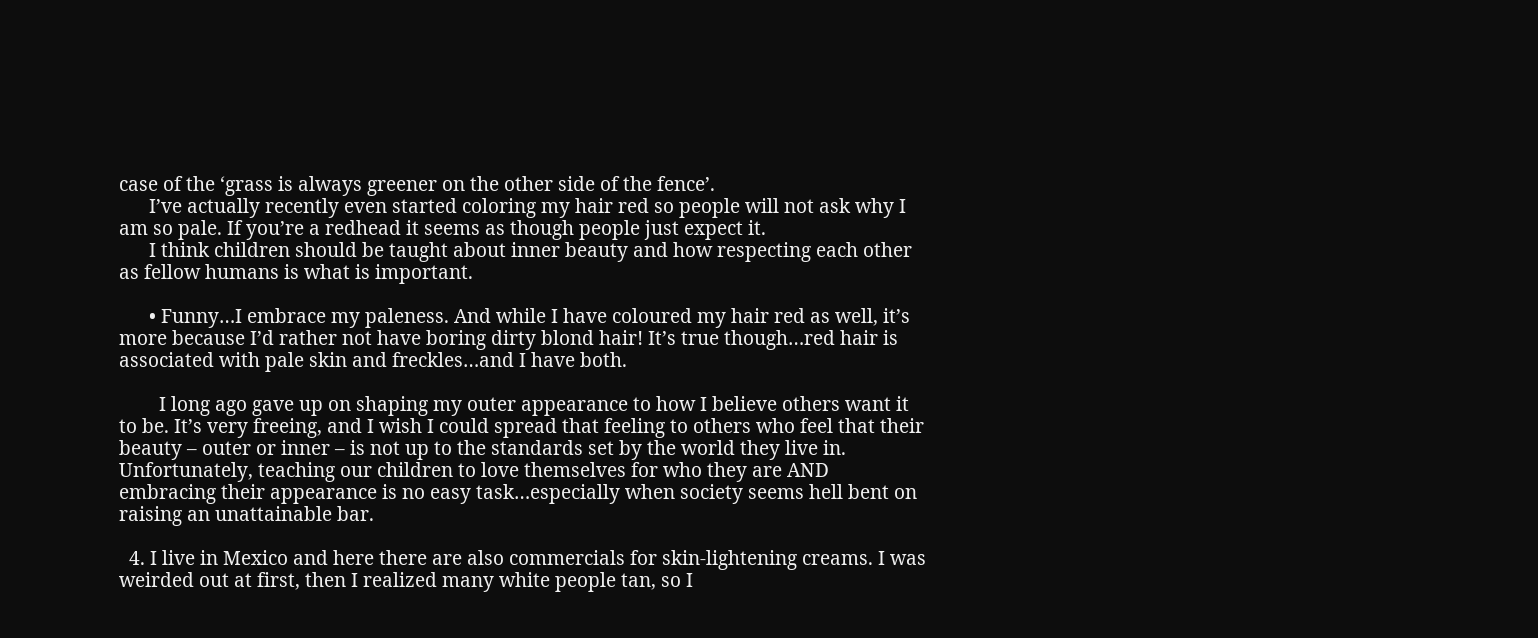case of the ‘grass is always greener on the other side of the fence’.
      I’ve actually recently even started coloring my hair red so people will not ask why I am so pale. If you’re a redhead it seems as though people just expect it.
      I think children should be taught about inner beauty and how respecting each other as fellow humans is what is important.

      • Funny…I embrace my paleness. And while I have coloured my hair red as well, it’s more because I’d rather not have boring dirty blond hair! It’s true though…red hair is associated with pale skin and freckles…and I have both.

        I long ago gave up on shaping my outer appearance to how I believe others want it to be. It’s very freeing, and I wish I could spread that feeling to others who feel that their beauty – outer or inner – is not up to the standards set by the world they live in. Unfortunately, teaching our children to love themselves for who they are AND embracing their appearance is no easy task…especially when society seems hell bent on raising an unattainable bar.

  4. I live in Mexico and here there are also commercials for skin-lightening creams. I was weirded out at first, then I realized many white people tan, so I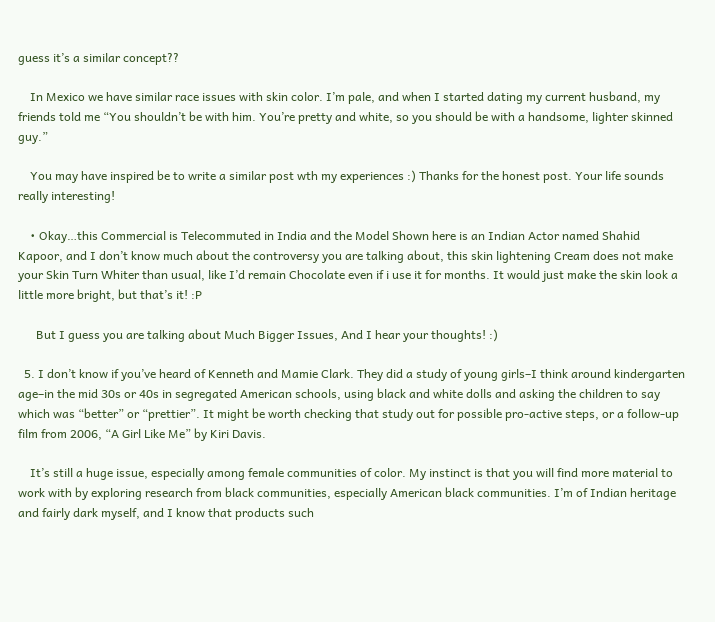guess it’s a similar concept??

    In Mexico we have similar race issues with skin color. I’m pale, and when I started dating my current husband, my friends told me “You shouldn’t be with him. You’re pretty and white, so you should be with a handsome, lighter skinned guy.”

    You may have inspired be to write a similar post wth my experiences :) Thanks for the honest post. Your life sounds really interesting!

    • Okay…this Commercial is Telecommuted in India and the Model Shown here is an Indian Actor named Shahid Kapoor, and I don’t know much about the controversy you are talking about, this skin lightening Cream does not make your Skin Turn Whiter than usual, like I’d remain Chocolate even if i use it for months. It would just make the skin look a little more bright, but that’s it! :P

      But I guess you are talking about Much Bigger Issues, And I hear your thoughts! :)

  5. I don’t know if you’ve heard of Kenneth and Mamie Clark. They did a study of young girls–I think around kindergarten age–in the mid 30s or 40s in segregated American schools, using black and white dolls and asking the children to say which was “better” or “prettier”. It might be worth checking that study out for possible pro-active steps, or a follow-up film from 2006, “A Girl Like Me” by Kiri Davis.

    It’s still a huge issue, especially among female communities of color. My instinct is that you will find more material to work with by exploring research from black communities, especially American black communities. I’m of Indian heritage and fairly dark myself, and I know that products such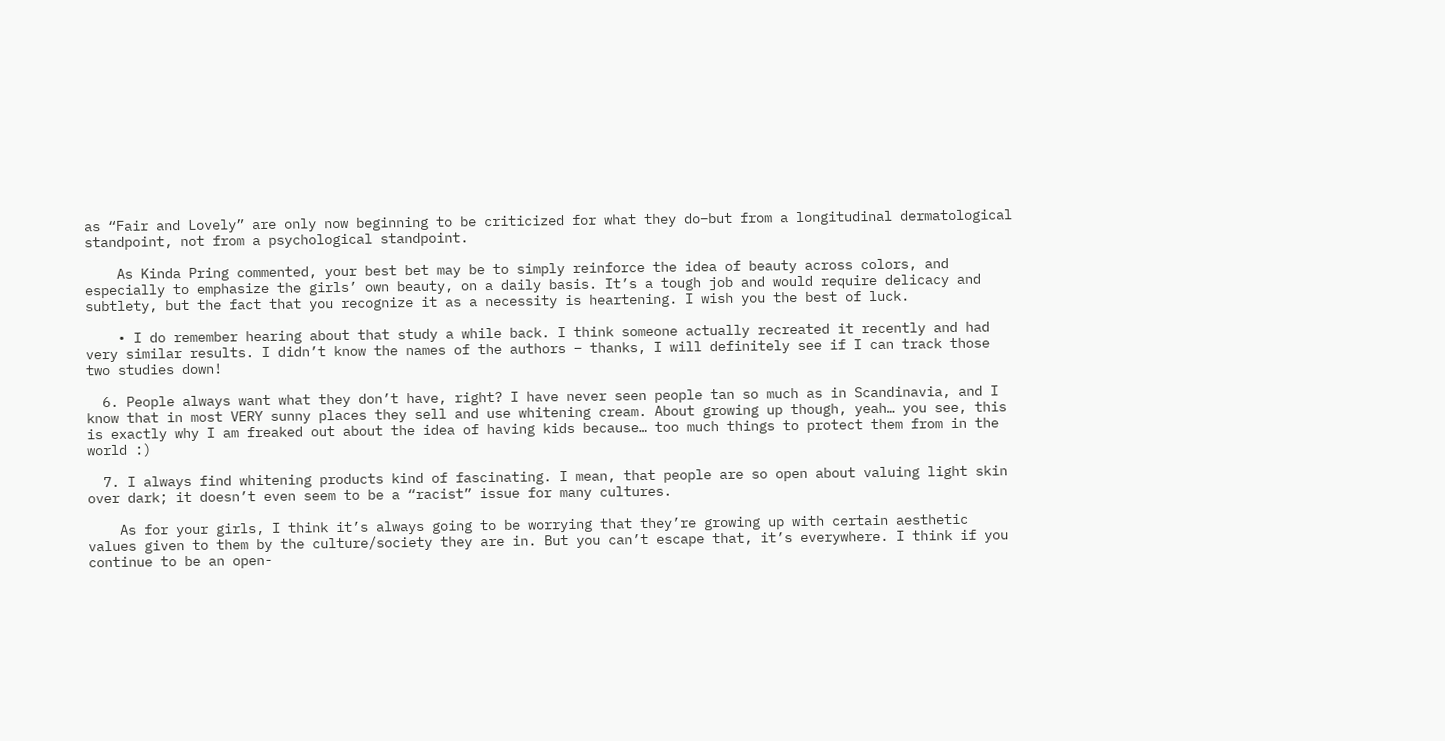as “Fair and Lovely” are only now beginning to be criticized for what they do–but from a longitudinal dermatological standpoint, not from a psychological standpoint.

    As Kinda Pring commented, your best bet may be to simply reinforce the idea of beauty across colors, and especially to emphasize the girls’ own beauty, on a daily basis. It’s a tough job and would require delicacy and subtlety, but the fact that you recognize it as a necessity is heartening. I wish you the best of luck.

    • I do remember hearing about that study a while back. I think someone actually recreated it recently and had very similar results. I didn’t know the names of the authors – thanks, I will definitely see if I can track those two studies down!

  6. People always want what they don’t have, right? I have never seen people tan so much as in Scandinavia, and I know that in most VERY sunny places they sell and use whitening cream. About growing up though, yeah… you see, this is exactly why I am freaked out about the idea of having kids because… too much things to protect them from in the world :)

  7. I always find whitening products kind of fascinating. I mean, that people are so open about valuing light skin over dark; it doesn’t even seem to be a “racist” issue for many cultures.

    As for your girls, I think it’s always going to be worrying that they’re growing up with certain aesthetic values given to them by the culture/society they are in. But you can’t escape that, it’s everywhere. I think if you continue to be an open-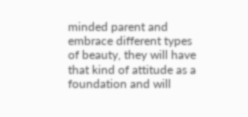minded parent and embrace different types of beauty, they will have that kind of attitude as a foundation and will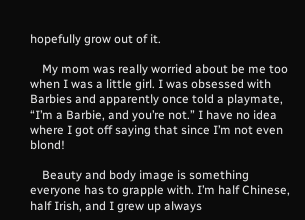hopefully grow out of it.

    My mom was really worried about be me too when I was a little girl. I was obsessed with Barbies and apparently once told a playmate, “I’m a Barbie, and you’re not.” I have no idea where I got off saying that since I’m not even blond!

    Beauty and body image is something everyone has to grapple with. I’m half Chinese, half Irish, and I grew up always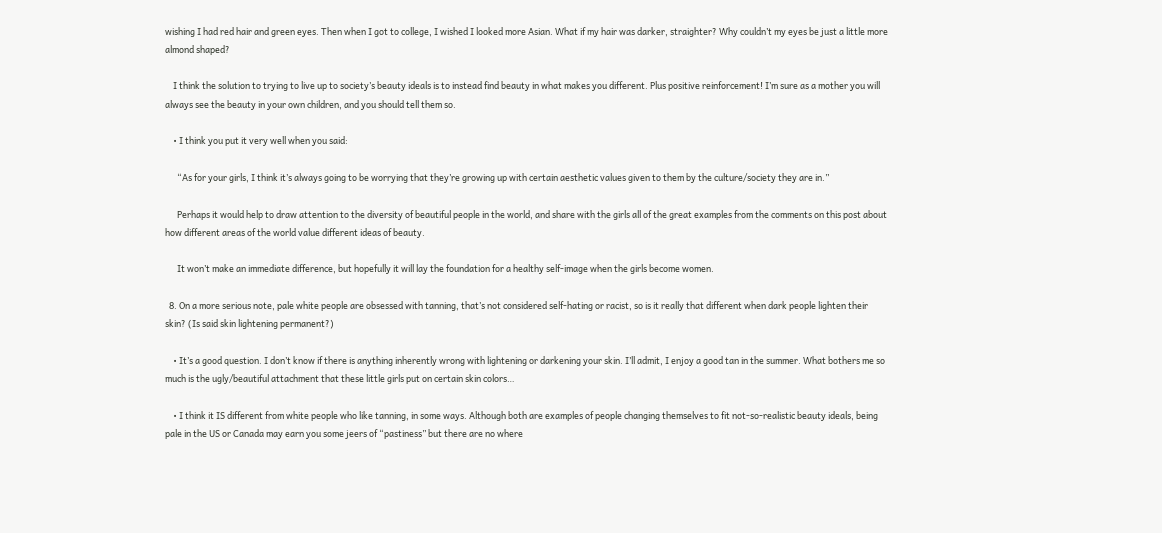wishing I had red hair and green eyes. Then when I got to college, I wished I looked more Asian. What if my hair was darker, straighter? Why couldn’t my eyes be just a little more almond shaped?

    I think the solution to trying to live up to society’s beauty ideals is to instead find beauty in what makes you different. Plus positive reinforcement! I’m sure as a mother you will always see the beauty in your own children, and you should tell them so.

    • I think you put it very well when you said:

      “As for your girls, I think it’s always going to be worrying that they’re growing up with certain aesthetic values given to them by the culture/society they are in.”

      Perhaps it would help to draw attention to the diversity of beautiful people in the world, and share with the girls all of the great examples from the comments on this post about how different areas of the world value different ideas of beauty.

      It won’t make an immediate difference, but hopefully it will lay the foundation for a healthy self-image when the girls become women.

  8. On a more serious note, pale white people are obsessed with tanning, that’s not considered self-hating or racist, so is it really that different when dark people lighten their skin? (Is said skin lightening permanent?)

    • It’s a good question. I don’t know if there is anything inherently wrong with lightening or darkening your skin. I’ll admit, I enjoy a good tan in the summer. What bothers me so much is the ugly/beautiful attachment that these little girls put on certain skin colors…

    • I think it IS different from white people who like tanning, in some ways. Although both are examples of people changing themselves to fit not-so-realistic beauty ideals, being pale in the US or Canada may earn you some jeers of “pastiness” but there are no where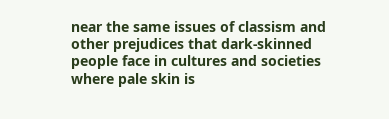near the same issues of classism and other prejudices that dark-skinned people face in cultures and societies where pale skin is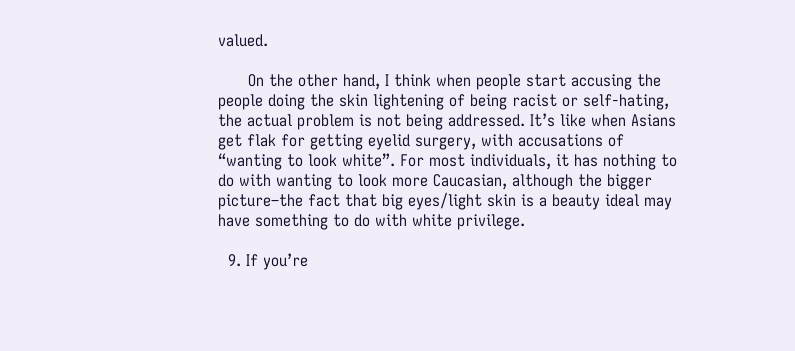valued.

      On the other hand, I think when people start accusing the people doing the skin lightening of being racist or self-hating, the actual problem is not being addressed. It’s like when Asians get flak for getting eyelid surgery, with accusations of “wanting to look white”. For most individuals, it has nothing to do with wanting to look more Caucasian, although the bigger picture–the fact that big eyes/light skin is a beauty ideal may have something to do with white privilege.

  9. If you’re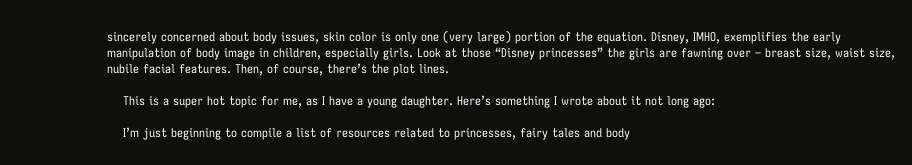sincerely concerned about body issues, skin color is only one (very large) portion of the equation. Disney, IMHO, exemplifies the early manipulation of body image in children, especially girls. Look at those “Disney princesses” the girls are fawning over – breast size, waist size, nubile facial features. Then, of course, there’s the plot lines.

    This is a super hot topic for me, as I have a young daughter. Here’s something I wrote about it not long ago:

    I’m just beginning to compile a list of resources related to princesses, fairy tales and body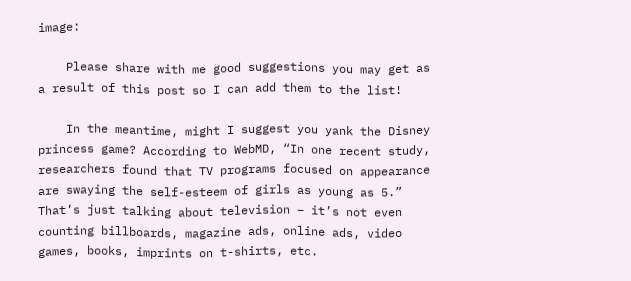image:

    Please share with me good suggestions you may get as a result of this post so I can add them to the list!

    In the meantime, might I suggest you yank the Disney princess game? According to WebMD, “In one recent study, researchers found that TV programs focused on appearance are swaying the self-esteem of girls as young as 5.” That’s just talking about television – it’s not even counting billboards, magazine ads, online ads, video games, books, imprints on t-shirts, etc.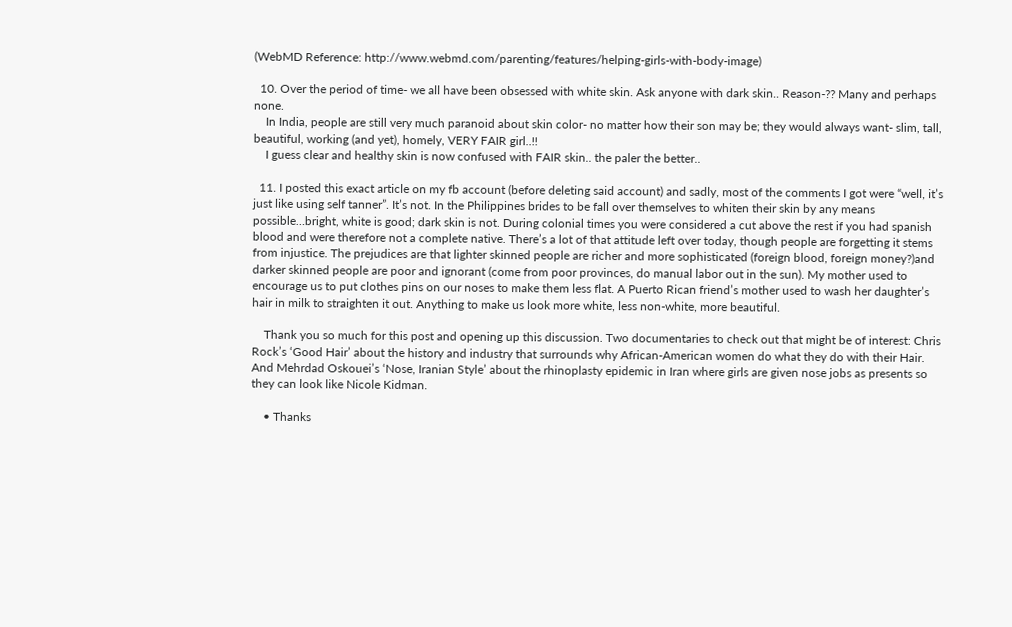(WebMD Reference: http://www.webmd.com/parenting/features/helping-girls-with-body-image)

  10. Over the period of time- we all have been obsessed with white skin. Ask anyone with dark skin.. Reason-?? Many and perhaps none.
    In India, people are still very much paranoid about skin color- no matter how their son may be; they would always want- slim, tall, beautiful, working (and yet), homely, VERY FAIR girl..!!
    I guess clear and healthy skin is now confused with FAIR skin.. the paler the better..

  11. I posted this exact article on my fb account (before deleting said account) and sadly, most of the comments I got were “well, it’s just like using self tanner”. It’s not. In the Philippines brides to be fall over themselves to whiten their skin by any means possible…bright, white is good; dark skin is not. During colonial times you were considered a cut above the rest if you had spanish blood and were therefore not a complete native. There’s a lot of that attitude left over today, though people are forgetting it stems from injustice. The prejudices are that lighter skinned people are richer and more sophisticated (foreign blood, foreign money?)and darker skinned people are poor and ignorant (come from poor provinces, do manual labor out in the sun). My mother used to encourage us to put clothes pins on our noses to make them less flat. A Puerto Rican friend’s mother used to wash her daughter’s hair in milk to straighten it out. Anything to make us look more white, less non-white, more beautiful.

    Thank you so much for this post and opening up this discussion. Two documentaries to check out that might be of interest: Chris Rock’s ‘Good Hair’ about the history and industry that surrounds why African-American women do what they do with their Hair. And Mehrdad Oskouei’s ‘Nose, Iranian Style’ about the rhinoplasty epidemic in Iran where girls are given nose jobs as presents so they can look like Nicole Kidman.

    • Thanks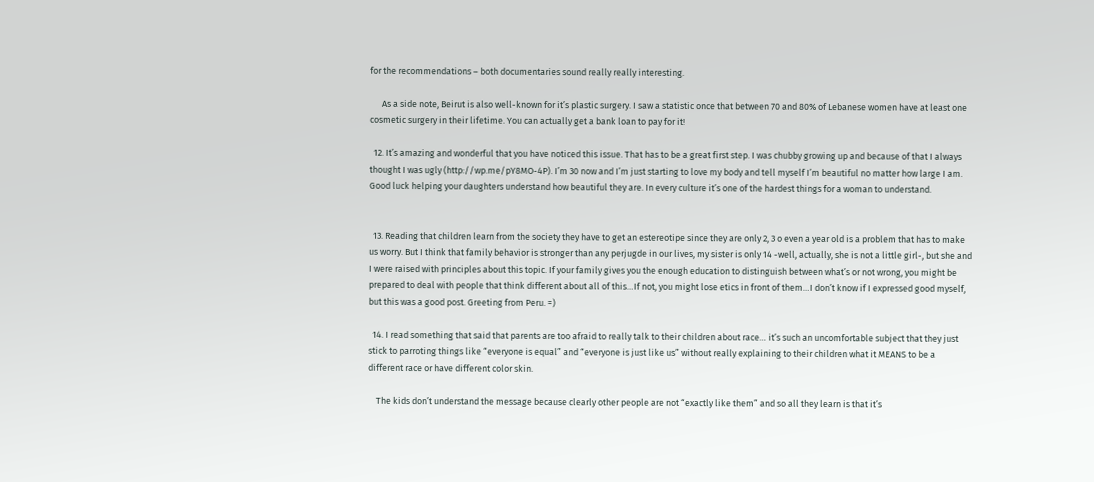for the recommendations – both documentaries sound really really interesting.

      As a side note, Beirut is also well-known for it’s plastic surgery. I saw a statistic once that between 70 and 80% of Lebanese women have at least one cosmetic surgery in their lifetime. You can actually get a bank loan to pay for it!

  12. It’s amazing and wonderful that you have noticed this issue. That has to be a great first step. I was chubby growing up and because of that I always thought I was ugly (http://wp.me/pY8MO-4P). I’m 30 now and I’m just starting to love my body and tell myself I’m beautiful no matter how large I am. Good luck helping your daughters understand how beautiful they are. In every culture it’s one of the hardest things for a woman to understand.


  13. Reading that children learn from the society they have to get an estereotipe since they are only 2, 3 o even a year old is a problem that has to make us worry. But I think that family behavior is stronger than any perjugde in our lives, my sister is only 14 -well, actually, she is not a little girl-, but she and I were raised with principles about this topic. If your family gives you the enough education to distinguish between what’s or not wrong, you might be prepared to deal with people that think different about all of this…If not, you might lose etics in front of them…I don’t know if I expressed good myself, but this was a good post. Greeting from Peru. =)

  14. I read something that said that parents are too afraid to really talk to their children about race… it’s such an uncomfortable subject that they just stick to parroting things like “everyone is equal” and “everyone is just like us” without really explaining to their children what it MEANS to be a different race or have different color skin.

    The kids don’t understand the message because clearly other people are not “exactly like them” and so all they learn is that it’s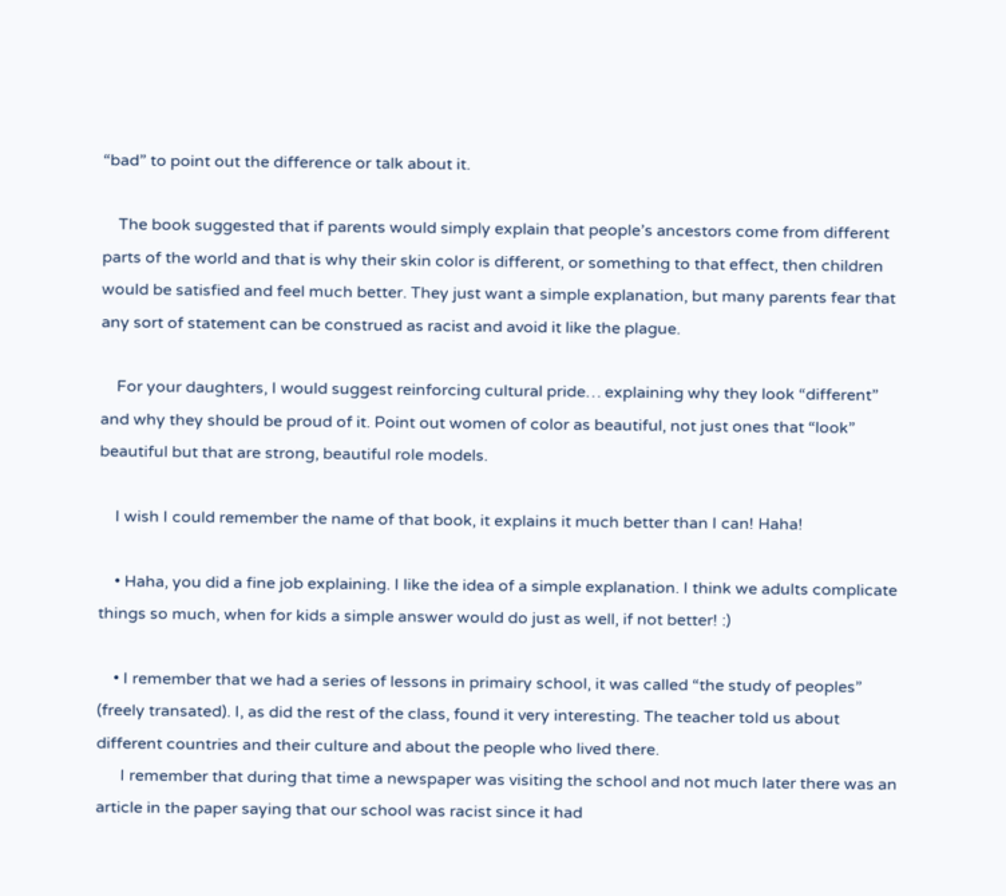“bad” to point out the difference or talk about it.

    The book suggested that if parents would simply explain that people’s ancestors come from different parts of the world and that is why their skin color is different, or something to that effect, then children would be satisfied and feel much better. They just want a simple explanation, but many parents fear that any sort of statement can be construed as racist and avoid it like the plague.

    For your daughters, I would suggest reinforcing cultural pride… explaining why they look “different” and why they should be proud of it. Point out women of color as beautiful, not just ones that “look” beautiful but that are strong, beautiful role models.

    I wish I could remember the name of that book, it explains it much better than I can! Haha!

    • Haha, you did a fine job explaining. I like the idea of a simple explanation. I think we adults complicate things so much, when for kids a simple answer would do just as well, if not better! :)

    • I remember that we had a series of lessons in primairy school, it was called “the study of peoples” (freely transated). I, as did the rest of the class, found it very interesting. The teacher told us about different countries and their culture and about the people who lived there.
      I remember that during that time a newspaper was visiting the school and not much later there was an article in the paper saying that our school was racist since it had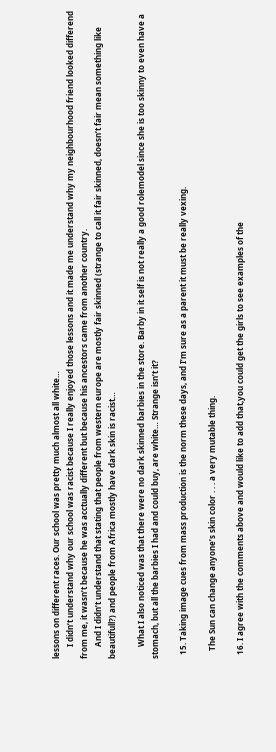lessons on different races. Our school was pretty much almost all white…
      I didn’t understand why our school was racist because I really enjoyed those lessons and it made me understand why my neighbourhood friend looked differend from me, it wasn’t because he was acctually different but because his ancestors came from another country.
      And I didn’t understand that stating that people from western europe are mostly fair skinned (strange to call it fair skinned, doesn’t fair mean something like beautifull?) and people from Africa mostly have dark skin is racist…

      What I also noticed was that there were no dark skinned barbies in the store. Barby in it self is not really a good rolemodel since she is too skinny to even have a stomach, but all the barbies I had and could buy, are white… Strange isn’t it?

  15. Taking image cues from mass production is the norm these days, and I’m sure as a parent it must be really vexing.

    The Sun can change anyone’s skin color . . . a very mutable thing.

  16. I agree with the comments above and would like to add that,you could get the girls to see examples of the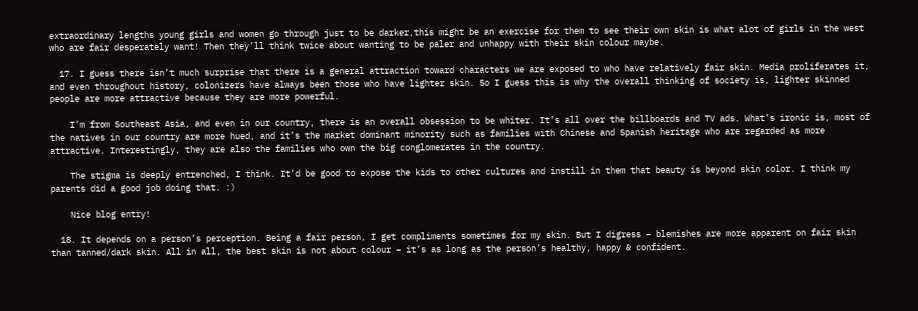extraordinary lengths young girls and women go through just to be darker,this might be an exercise for them to see their own skin is what alot of girls in the west who are fair desperately want! Then they’ll think twice about wanting to be paler and unhappy with their skin colour maybe.

  17. I guess there isn’t much surprise that there is a general attraction toward characters we are exposed to who have relatively fair skin. Media proliferates it, and even throughout history, colonizers have always been those who have lighter skin. So I guess this is why the overall thinking of society is, lighter skinned people are more attractive because they are more powerful.

    I’m from Southeast Asia, and even in our country, there is an overall obsession to be whiter. It’s all over the billboards and TV ads. What’s ironic is, most of the natives in our country are more hued, and it’s the market dominant minority such as families with Chinese and Spanish heritage who are regarded as more attractive. Interestingly, they are also the families who own the big conglomerates in the country.

    The stigma is deeply entrenched, I think. It’d be good to expose the kids to other cultures and instill in them that beauty is beyond skin color. I think my parents did a good job doing that. :)

    Nice blog entry!

  18. It depends on a person’s perception. Being a fair person, I get compliments sometimes for my skin. But I digress – blemishes are more apparent on fair skin than tanned/dark skin. All in all, the best skin is not about colour – it’s as long as the person’s healthy, happy & confident.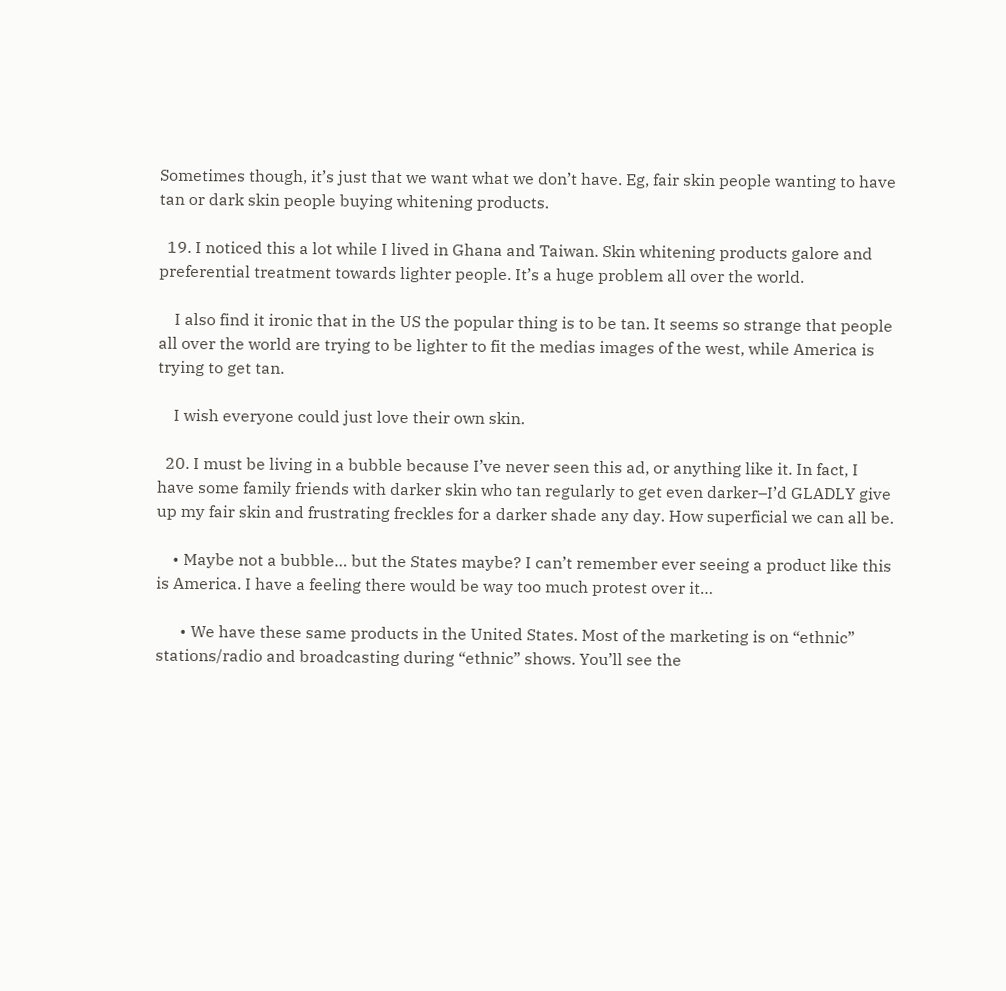Sometimes though, it’s just that we want what we don’t have. Eg, fair skin people wanting to have tan or dark skin people buying whitening products.

  19. I noticed this a lot while I lived in Ghana and Taiwan. Skin whitening products galore and preferential treatment towards lighter people. It’s a huge problem all over the world.

    I also find it ironic that in the US the popular thing is to be tan. It seems so strange that people all over the world are trying to be lighter to fit the medias images of the west, while America is trying to get tan.

    I wish everyone could just love their own skin.

  20. I must be living in a bubble because I’ve never seen this ad, or anything like it. In fact, I have some family friends with darker skin who tan regularly to get even darker–I’d GLADLY give up my fair skin and frustrating freckles for a darker shade any day. How superficial we can all be.

    • Maybe not a bubble… but the States maybe? I can’t remember ever seeing a product like this is America. I have a feeling there would be way too much protest over it…

      • We have these same products in the United States. Most of the marketing is on “ethnic” stations/radio and broadcasting during “ethnic” shows. You’ll see the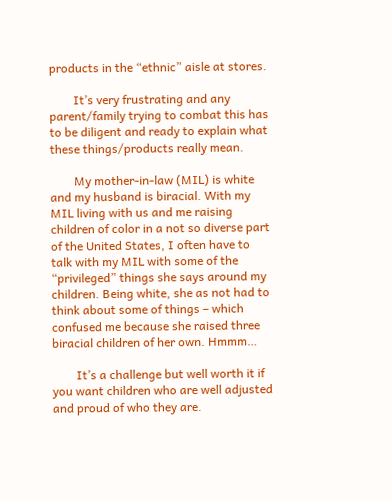products in the “ethnic” aisle at stores.

        It’s very frustrating and any parent/family trying to combat this has to be diligent and ready to explain what these things/products really mean.

        My mother-in-law (MIL) is white and my husband is biracial. With my MIL living with us and me raising children of color in a not so diverse part of the United States, I often have to talk with my MIL with some of the “privileged” things she says around my children. Being white, she as not had to think about some of things – which confused me because she raised three biracial children of her own. Hmmm…

        It’s a challenge but well worth it if you want children who are well adjusted and proud of who they are.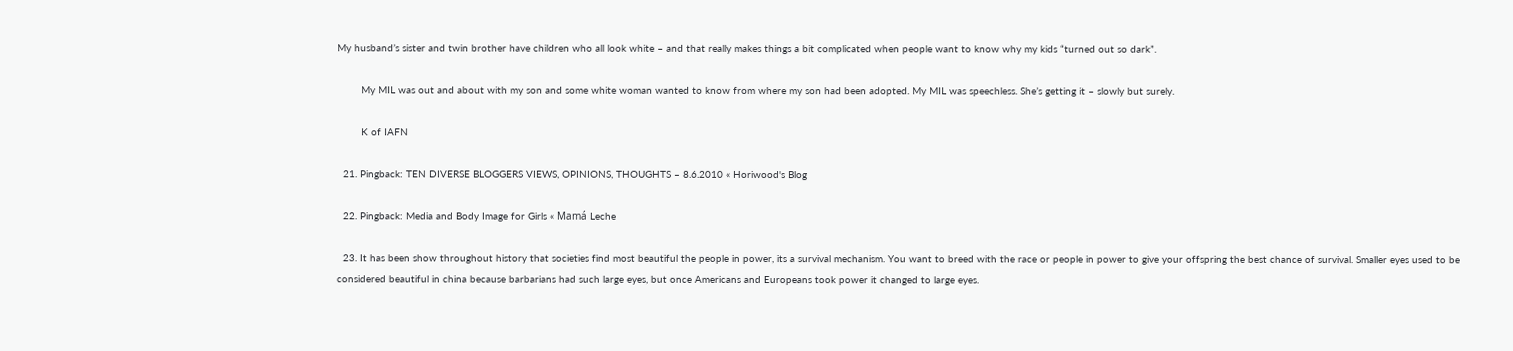My husband’s sister and twin brother have children who all look white – and that really makes things a bit complicated when people want to know why my kids “turned out so dark”.

        My MIL was out and about with my son and some white woman wanted to know from where my son had been adopted. My MIL was speechless. She’s getting it – slowly but surely.

        K of IAFN

  21. Pingback: TEN DIVERSE BLOGGERS VIEWS, OPINIONS, THOUGHTS – 8.6.2010 « Horiwood's Blog

  22. Pingback: Media and Body Image for Girls « Mamá Leche

  23. It has been show throughout history that societies find most beautiful the people in power, its a survival mechanism. You want to breed with the race or people in power to give your offspring the best chance of survival. Smaller eyes used to be considered beautiful in china because barbarians had such large eyes, but once Americans and Europeans took power it changed to large eyes.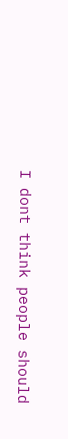I dont think people should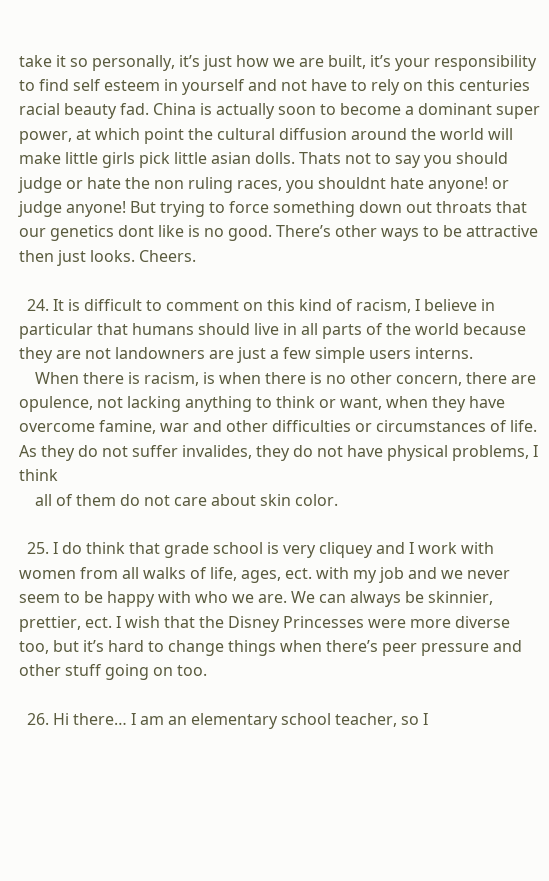take it so personally, it’s just how we are built, it’s your responsibility to find self esteem in yourself and not have to rely on this centuries racial beauty fad. China is actually soon to become a dominant super power, at which point the cultural diffusion around the world will make little girls pick little asian dolls. Thats not to say you should judge or hate the non ruling races, you shouldnt hate anyone! or judge anyone! But trying to force something down out throats that our genetics dont like is no good. There’s other ways to be attractive then just looks. Cheers.

  24. It is difficult to comment on this kind of racism, I believe in particular that humans should live in all parts of the world because they are not landowners are just a few simple users interns.
    When there is racism, is when there is no other concern, there are opulence, not lacking anything to think or want, when they have overcome famine, war and other difficulties or circumstances of life. As they do not suffer invalides, they do not have physical problems, I think
    all of them do not care about skin color.

  25. I do think that grade school is very cliquey and I work with women from all walks of life, ages, ect. with my job and we never seem to be happy with who we are. We can always be skinnier, prettier, ect. I wish that the Disney Princesses were more diverse too, but it’s hard to change things when there’s peer pressure and other stuff going on too.

  26. Hi there… I am an elementary school teacher, so I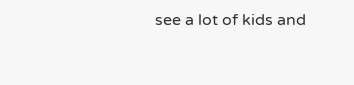see a lot of kids and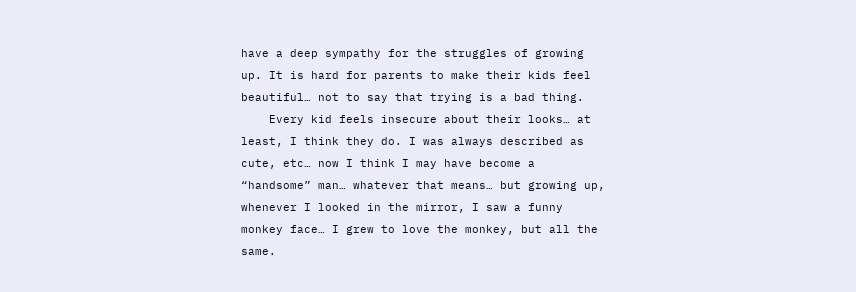have a deep sympathy for the struggles of growing up. It is hard for parents to make their kids feel beautiful… not to say that trying is a bad thing.
    Every kid feels insecure about their looks… at least, I think they do. I was always described as cute, etc… now I think I may have become a “handsome” man… whatever that means… but growing up, whenever I looked in the mirror, I saw a funny monkey face… I grew to love the monkey, but all the same.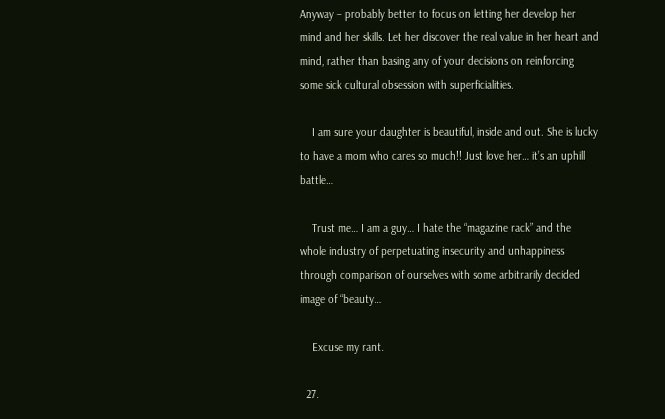Anyway – probably better to focus on letting her develop her mind and her skills. Let her discover the real value in her heart and mind, rather than basing any of your decisions on reinforcing some sick cultural obsession with superficialities.

    I am sure your daughter is beautiful, inside and out. She is lucky to have a mom who cares so much!! Just love her… it’s an uphill battle…

    Trust me… I am a guy… I hate the “magazine rack” and the whole industry of perpetuating insecurity and unhappiness through comparison of ourselves with some arbitrarily decided image of “beauty…

    Excuse my rant.

  27.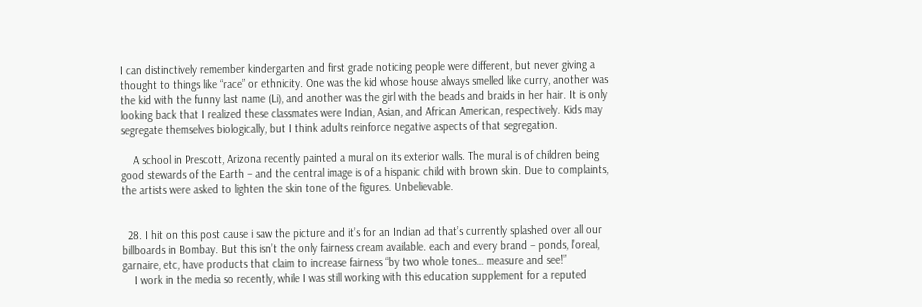I can distinctively remember kindergarten and first grade noticing people were different, but never giving a thought to things like “race” or ethnicity. One was the kid whose house always smelled like curry, another was the kid with the funny last name (Li), and another was the girl with the beads and braids in her hair. It is only looking back that I realized these classmates were Indian, Asian, and African American, respectively. Kids may segregate themselves biologically, but I think adults reinforce negative aspects of that segregation.

    A school in Prescott, Arizona recently painted a mural on its exterior walls. The mural is of children being good stewards of the Earth – and the central image is of a hispanic child with brown skin. Due to complaints, the artists were asked to lighten the skin tone of the figures. Unbelievable.


  28. I hit on this post cause i saw the picture and it’s for an Indian ad that’s currently splashed over all our billboards in Bombay. But this isn’t the only fairness cream available. each and every brand – ponds, l’oreal, garnaire, etc, have products that claim to increase fairness “by two whole tones… measure and see!”
    I work in the media so recently, while I was still working with this education supplement for a reputed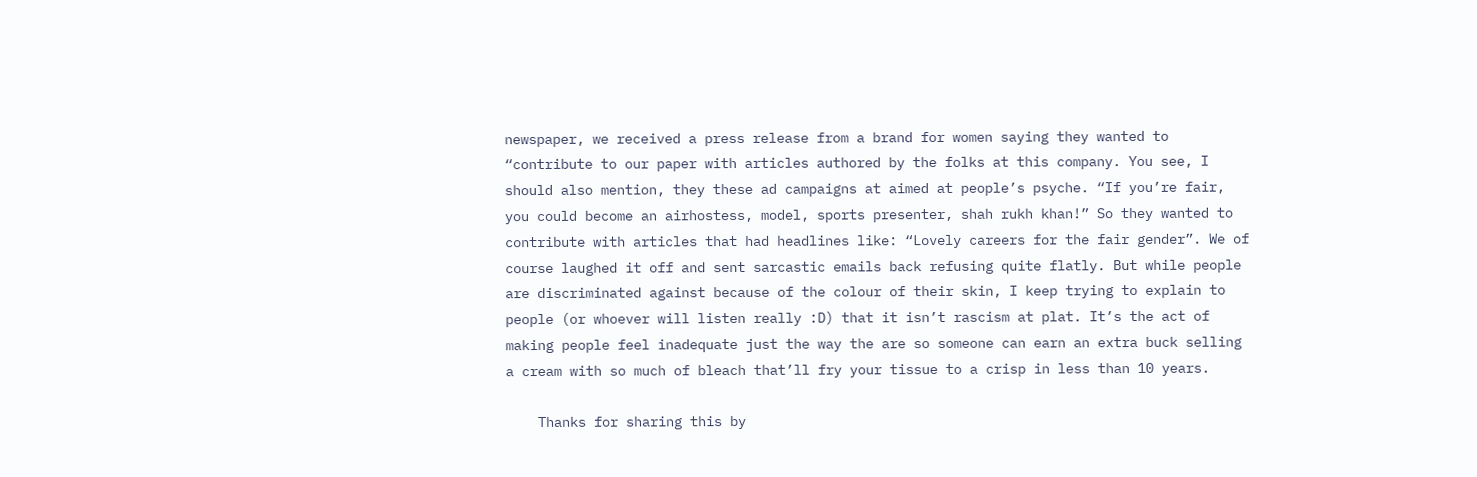newspaper, we received a press release from a brand for women saying they wanted to “contribute to our paper with articles authored by the folks at this company. You see, I should also mention, they these ad campaigns at aimed at people’s psyche. “If you’re fair, you could become an airhostess, model, sports presenter, shah rukh khan!” So they wanted to contribute with articles that had headlines like: “Lovely careers for the fair gender”. We of course laughed it off and sent sarcastic emails back refusing quite flatly. But while people are discriminated against because of the colour of their skin, I keep trying to explain to people (or whoever will listen really :D) that it isn’t rascism at plat. It’s the act of making people feel inadequate just the way the are so someone can earn an extra buck selling a cream with so much of bleach that’ll fry your tissue to a crisp in less than 10 years.

    Thanks for sharing this by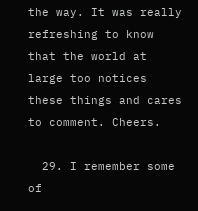the way. It was really refreshing to know that the world at large too notices these things and cares to comment. Cheers.

  29. I remember some of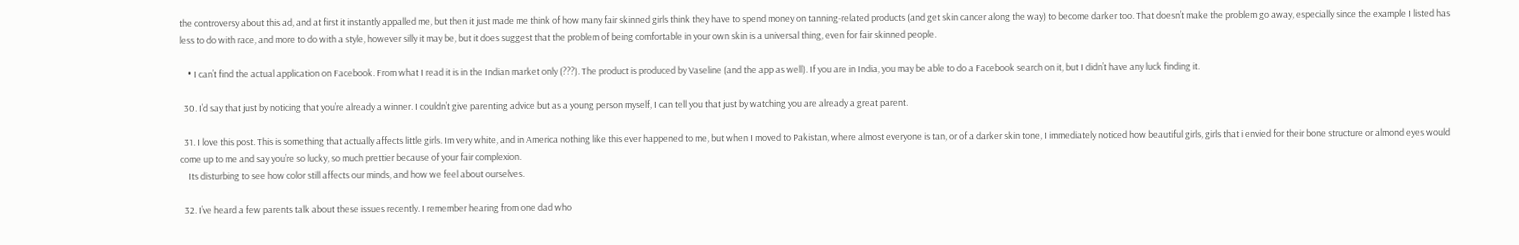the controversy about this ad, and at first it instantly appalled me, but then it just made me think of how many fair skinned girls think they have to spend money on tanning-related products (and get skin cancer along the way) to become darker too. That doesn’t make the problem go away, especially since the example I listed has less to do with race, and more to do with a style, however silly it may be, but it does suggest that the problem of being comfortable in your own skin is a universal thing, even for fair skinned people.

    • I can’t find the actual application on Facebook. From what I read it is in the Indian market only (???). The product is produced by Vaseline (and the app as well). If you are in India, you may be able to do a Facebook search on it, but I didn’t have any luck finding it.

  30. I’d say that just by noticing that you’re already a winner. I couldn’t give parenting advice but as a young person myself, I can tell you that just by watching you are already a great parent.

  31. I love this post. This is something that actually affects little girls. Im very white, and in America nothing like this ever happened to me, but when I moved to Pakistan, where almost everyone is tan, or of a darker skin tone, I immediately noticed how beautiful girls, girls that i envied for their bone structure or almond eyes would come up to me and say you’re so lucky, so much prettier because of your fair complexion.
    Its disturbing to see how color still affects our minds, and how we feel about ourselves.

  32. I’ve heard a few parents talk about these issues recently. I remember hearing from one dad who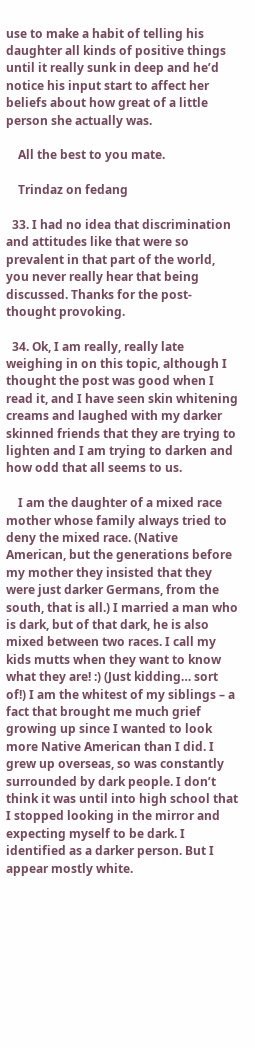use to make a habit of telling his daughter all kinds of positive things until it really sunk in deep and he’d notice his input start to affect her beliefs about how great of a little person she actually was.

    All the best to you mate.

    Trindaz on fedang

  33. I had no idea that discrimination and attitudes like that were so prevalent in that part of the world, you never really hear that being discussed. Thanks for the post- thought provoking.

  34. Ok, I am really, really late weighing in on this topic, although I thought the post was good when I read it, and I have seen skin whitening creams and laughed with my darker skinned friends that they are trying to lighten and I am trying to darken and how odd that all seems to us.

    I am the daughter of a mixed race mother whose family always tried to deny the mixed race. (Native American, but the generations before my mother they insisted that they were just darker Germans, from the south, that is all.) I married a man who is dark, but of that dark, he is also mixed between two races. I call my kids mutts when they want to know what they are! :) (Just kidding… sort of!) I am the whitest of my siblings – a fact that brought me much grief growing up since I wanted to look more Native American than I did. I grew up overseas, so was constantly surrounded by dark people. I don’t think it was until into high school that I stopped looking in the mirror and expecting myself to be dark. I identified as a darker person. But I appear mostly white.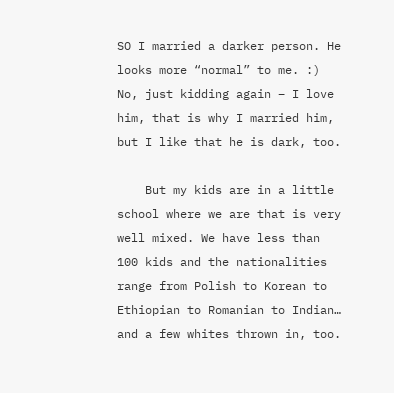SO I married a darker person. He looks more “normal” to me. :) No, just kidding again – I love him, that is why I married him, but I like that he is dark, too.

    But my kids are in a little school where we are that is very well mixed. We have less than 100 kids and the nationalities range from Polish to Korean to Ethiopian to Romanian to Indian… and a few whites thrown in, too.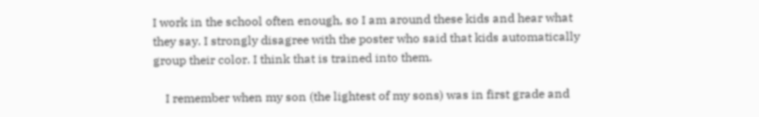I work in the school often enough, so I am around these kids and hear what they say. I strongly disagree with the poster who said that kids automatically group their color. I think that is trained into them.

    I remember when my son (the lightest of my sons) was in first grade and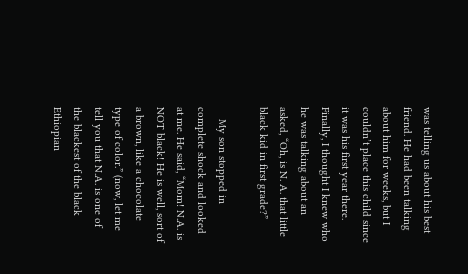was telling us about his best friend. He had been talking about him for weeks, but I couldn’t place this child since it was his first year there. Finally, I thought I knew who he was talking about an asked, “Oh, is N. A. that little black kid in first grade?”

    My son stopped in complete shock and looked at me. He said, “Mom! N.A. is NOT black! He is well, sort of a brown, like a chocolate type of color.” (now, let me tell you that N.A. is one of the blackest of the black Ethiopian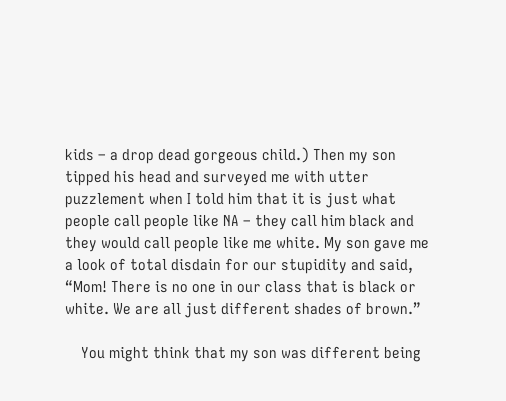kids – a drop dead gorgeous child.) Then my son tipped his head and surveyed me with utter puzzlement when I told him that it is just what people call people like NA – they call him black and they would call people like me white. My son gave me a look of total disdain for our stupidity and said, “Mom! There is no one in our class that is black or white. We are all just different shades of brown.”

    You might think that my son was different being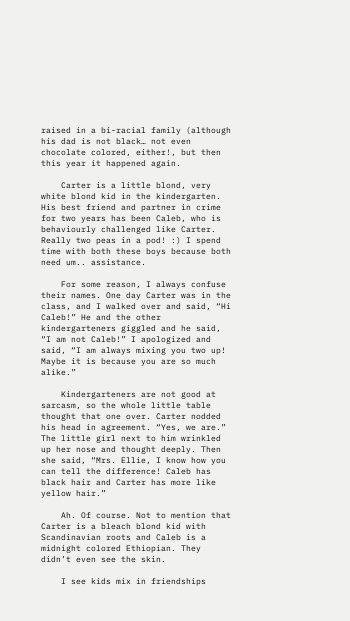raised in a bi-racial family (although his dad is not black… not even chocolate colored, either!, but then this year it happened again.

    Carter is a little blond, very white blond kid in the kindergarten. His best friend and partner in crime for two years has been Caleb, who is behaviourly challenged like Carter. Really two peas in a pod! :) I spend time with both these boys because both need um.. assistance.

    For some reason, I always confuse their names. One day Carter was in the class, and I walked over and said, “Hi Caleb!” He and the other kindergarteners giggled and he said, “I am not Caleb!” I apologized and said, “I am always mixing you two up! Maybe it is because you are so much alike.”

    Kindergarteners are not good at sarcasm, so the whole little table thought that one over. Carter nodded his head in agreement. “Yes, we are.” The little girl next to him wrinkled up her nose and thought deeply. Then she said, “Mrs. Ellie, I know how you can tell the difference! Caleb has black hair and Carter has more like yellow hair.”

    Ah. Of course. Not to mention that Carter is a bleach blond kid with Scandinavian roots and Caleb is a midnight colored Ethiopian. They didn’t even see the skin.

    I see kids mix in friendships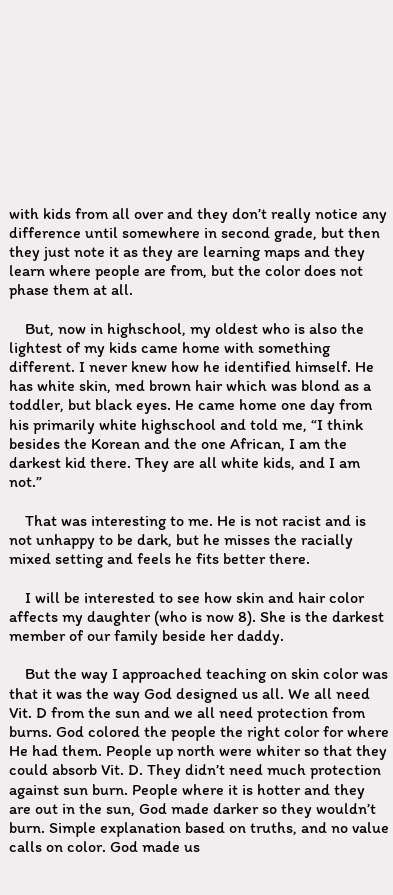with kids from all over and they don’t really notice any difference until somewhere in second grade, but then they just note it as they are learning maps and they learn where people are from, but the color does not phase them at all.

    But, now in highschool, my oldest who is also the lightest of my kids came home with something different. I never knew how he identified himself. He has white skin, med brown hair which was blond as a toddler, but black eyes. He came home one day from his primarily white highschool and told me, “I think besides the Korean and the one African, I am the darkest kid there. They are all white kids, and I am not.”

    That was interesting to me. He is not racist and is not unhappy to be dark, but he misses the racially mixed setting and feels he fits better there.

    I will be interested to see how skin and hair color affects my daughter (who is now 8). She is the darkest member of our family beside her daddy.

    But the way I approached teaching on skin color was that it was the way God designed us all. We all need Vit. D from the sun and we all need protection from burns. God colored the people the right color for where He had them. People up north were whiter so that they could absorb Vit. D. They didn’t need much protection against sun burn. People where it is hotter and they are out in the sun, God made darker so they wouldn’t burn. Simple explanation based on truths, and no value calls on color. God made us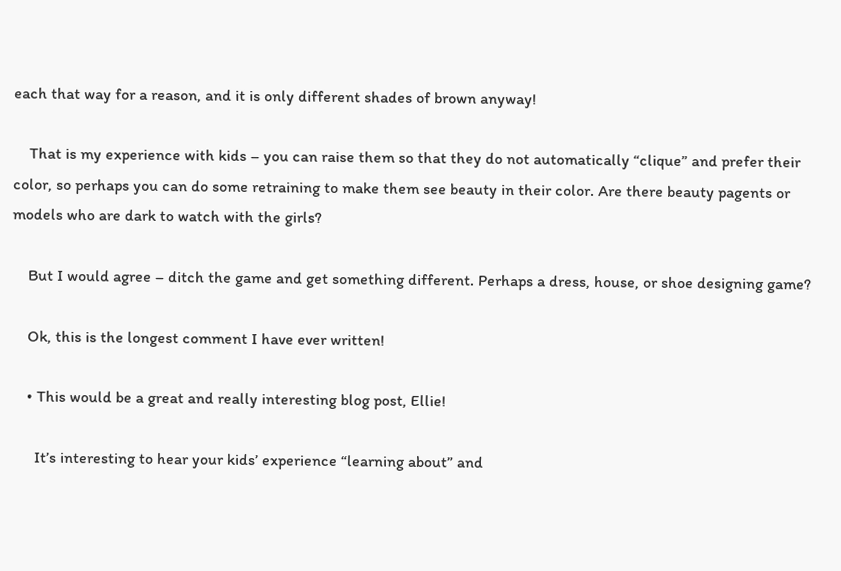each that way for a reason, and it is only different shades of brown anyway!

    That is my experience with kids – you can raise them so that they do not automatically “clique” and prefer their color, so perhaps you can do some retraining to make them see beauty in their color. Are there beauty pagents or models who are dark to watch with the girls?

    But I would agree – ditch the game and get something different. Perhaps a dress, house, or shoe designing game?

    Ok, this is the longest comment I have ever written!

    • This would be a great and really interesting blog post, Ellie!

      It’s interesting to hear your kids’ experience “learning about” and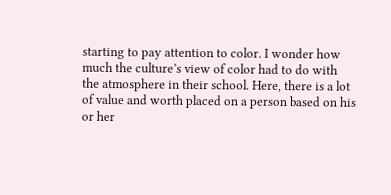starting to pay attention to color. I wonder how much the culture’s view of color had to do with the atmosphere in their school. Here, there is a lot of value and worth placed on a person based on his or her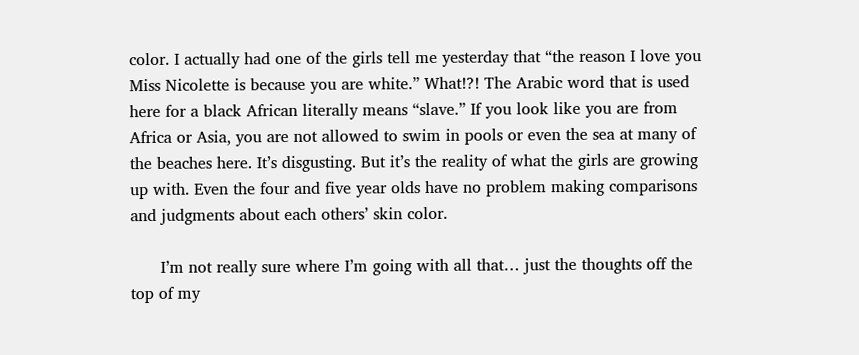color. I actually had one of the girls tell me yesterday that “the reason I love you Miss Nicolette is because you are white.” What!?! The Arabic word that is used here for a black African literally means “slave.” If you look like you are from Africa or Asia, you are not allowed to swim in pools or even the sea at many of the beaches here. It’s disgusting. But it’s the reality of what the girls are growing up with. Even the four and five year olds have no problem making comparisons and judgments about each others’ skin color.

      I’m not really sure where I’m going with all that… just the thoughts off the top of my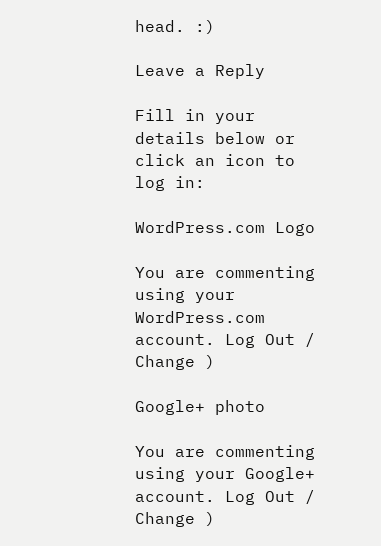head. :)

Leave a Reply

Fill in your details below or click an icon to log in:

WordPress.com Logo

You are commenting using your WordPress.com account. Log Out /  Change )

Google+ photo

You are commenting using your Google+ account. Log Out /  Change )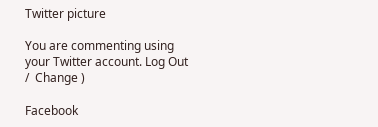Twitter picture

You are commenting using your Twitter account. Log Out /  Change )

Facebook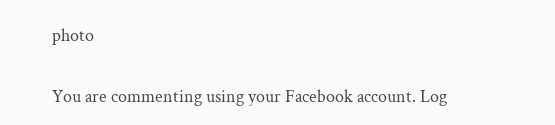photo

You are commenting using your Facebook account. Log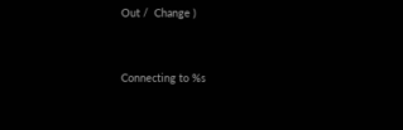Out /  Change )


Connecting to %s